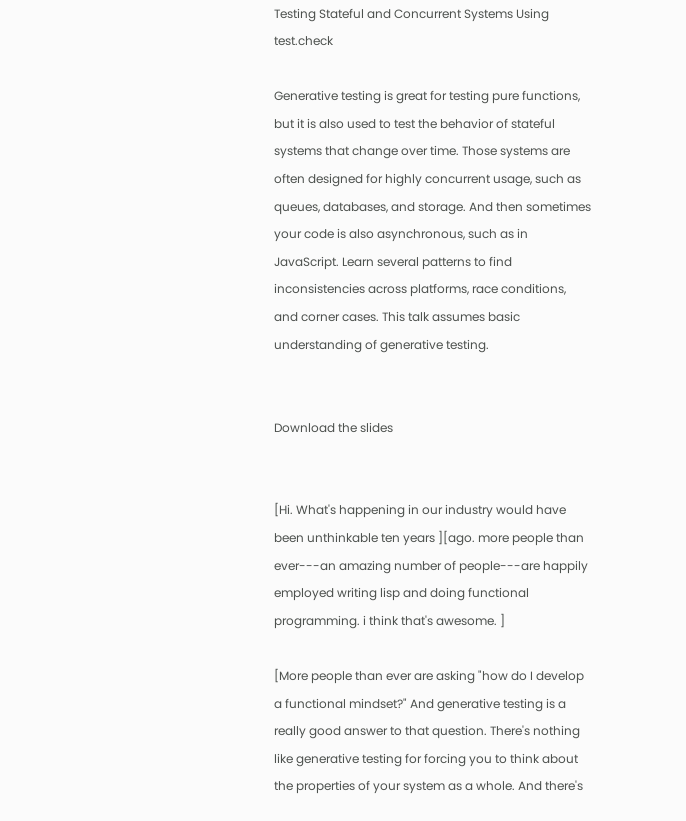Testing Stateful and Concurrent Systems Using test.check

Generative testing is great for testing pure functions, but it is also used to test the behavior of stateful systems that change over time. Those systems are often designed for highly concurrent usage, such as queues, databases, and storage. And then sometimes your code is also asynchronous, such as in JavaScript. Learn several patterns to find inconsistencies across platforms, race conditions, and corner cases. This talk assumes basic understanding of generative testing.


Download the slides


[Hi. What's happening in our industry would have been unthinkable ten years ][ago. more people than ever---an amazing number of people---are happily employed writing lisp and doing functional programming. i think that's awesome. ]

[More people than ever are asking "how do I develop a functional mindset?" And generative testing is a really good answer to that question. There's nothing like generative testing for forcing you to think about the properties of your system as a whole. And there's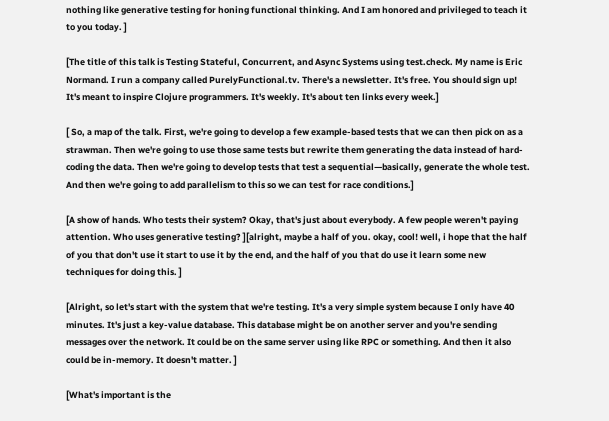nothing like generative testing for honing functional thinking. And I am honored and privileged to teach it to you today. ]

[The title of this talk is Testing Stateful, Concurrent, and Async Systems using test.check. My name is Eric Normand. I run a company called PurelyFunctional.tv. There's a newsletter. It's free. You should sign up! It's meant to inspire Clojure programmers. It's weekly. It's about ten links every week.]

[ So, a map of the talk. First, we're going to develop a few example-based tests that we can then pick on as a strawman. Then we're going to use those same tests but rewrite them generating the data instead of hard-coding the data. Then we're going to develop tests that test a sequential—basically, generate the whole test. And then we're going to add parallelism to this so we can test for race conditions.]

[A show of hands. Who tests their system? Okay, that's just about everybody. A few people weren't paying attention. Who uses generative testing? ][alright, maybe a half of you. okay, cool! well, i hope that the half of you that don't use it start to use it by the end, and the half of you that do use it learn some new techniques for doing this. ]

[Alright, so let's start with the system that we're testing. It's a very simple system because I only have 40 minutes. It's just a key-value database. This database might be on another server and you're sending messages over the network. It could be on the same server using like RPC or something. And then it also could be in-memory. It doesn't matter. ]

[What's important is the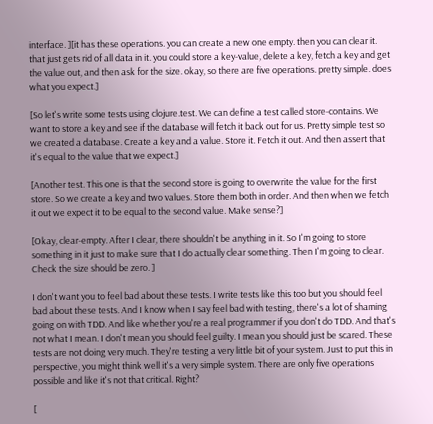interface. ][it has these operations. you can create a new one empty. then you can clear it. that just gets rid of all data in it. you could store a key-value, delete a key, fetch a key and get the value out, and then ask for the size. okay, so there are five operations. pretty simple. does what you expect.]

[So let's write some tests using clojure.test. We can define a test called store-contains. We want to store a key and see if the database will fetch it back out for us. Pretty simple test so we created a database. Create a key and a value. Store it. Fetch it out. And then assert that it's equal to the value that we expect.]

[Another test. This one is that the second store is going to overwrite the value for the first store. So we create a key and two values. Store them both in order. And then when we fetch it out we expect it to be equal to the second value. Make sense?]

[Okay, clear-empty. After I clear, there shouldn't be anything in it. So I'm going to store something in it just to make sure that I do actually clear something. Then I'm going to clear. Check the size should be zero. ]

I don't want you to feel bad about these tests. I write tests like this too but you should feel bad about these tests. And I know when I say feel bad with testing, there's a lot of shaming going on with TDD. And like whether you're a real programmer if you don't do TDD. And that's not what I mean. I don't mean you should feel guilty. I mean you should just be scared. These tests are not doing very much. They're testing a very little bit of your system. Just to put this in perspective, you might think well it's a very simple system. There are only five operations possible and like it's not that critical. Right?

[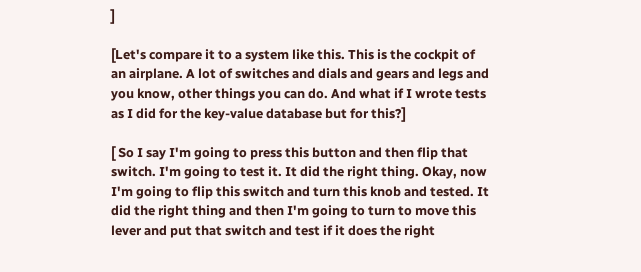]

[Let's compare it to a system like this. This is the cockpit of an airplane. A lot of switches and dials and gears and legs and you know, other things you can do. And what if I wrote tests as I did for the key-value database but for this?]

[ So I say I'm going to press this button and then flip that switch. I'm going to test it. It did the right thing. Okay, now I'm going to flip this switch and turn this knob and tested. It did the right thing and then I'm going to turn to move this lever and put that switch and test if it does the right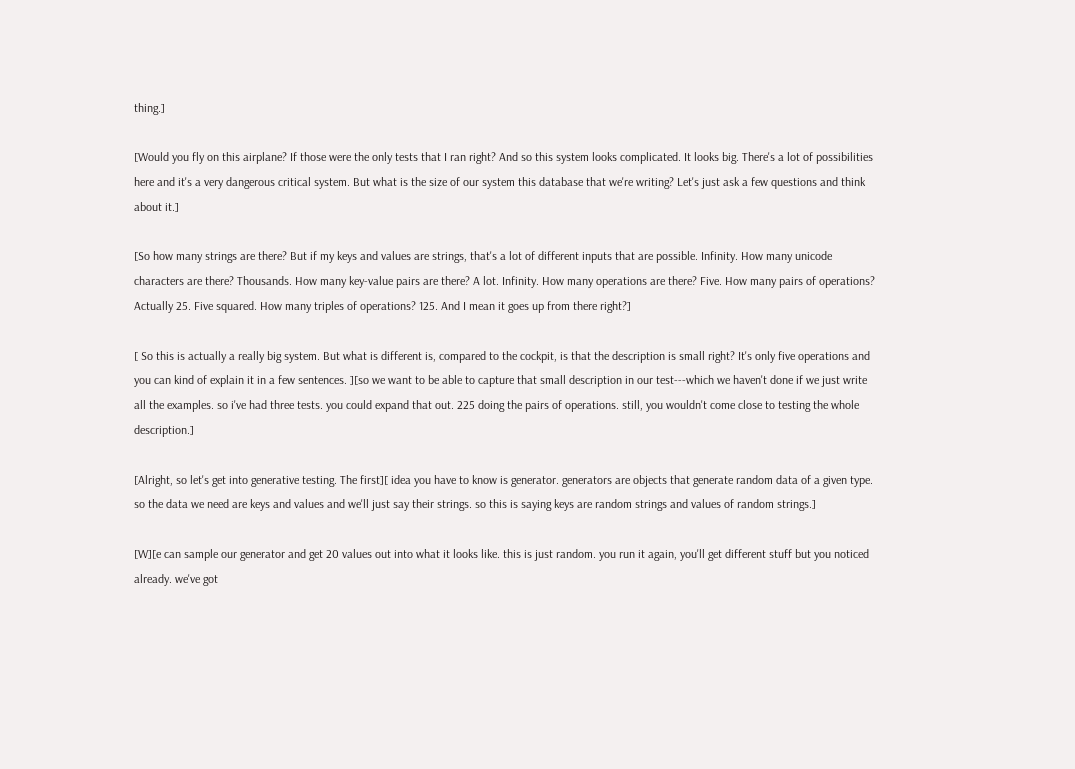thing.]

[Would you fly on this airplane? If those were the only tests that I ran right? And so this system looks complicated. It looks big. There's a lot of possibilities here and it's a very dangerous critical system. But what is the size of our system this database that we're writing? Let's just ask a few questions and think about it.]

[So how many strings are there? But if my keys and values are strings, that's a lot of different inputs that are possible. Infinity. How many unicode characters are there? Thousands. How many key-value pairs are there? A lot. Infinity. How many operations are there? Five. How many pairs of operations? Actually 25. Five squared. How many triples of operations? 125. And I mean it goes up from there right?]

[ So this is actually a really big system. But what is different is, compared to the cockpit, is that the description is small right? It's only five operations and you can kind of explain it in a few sentences. ][so we want to be able to capture that small description in our test---which we haven't done if we just write all the examples. so i've had three tests. you could expand that out. 225 doing the pairs of operations. still, you wouldn't come close to testing the whole description.]

[Alright, so let's get into generative testing. The first][ idea you have to know is generator. generators are objects that generate random data of a given type. so the data we need are keys and values and we'll just say their strings. so this is saying keys are random strings and values of random strings.]

[W][e can sample our generator and get 20 values out into what it looks like. this is just random. you run it again, you'll get different stuff but you noticed already. we've got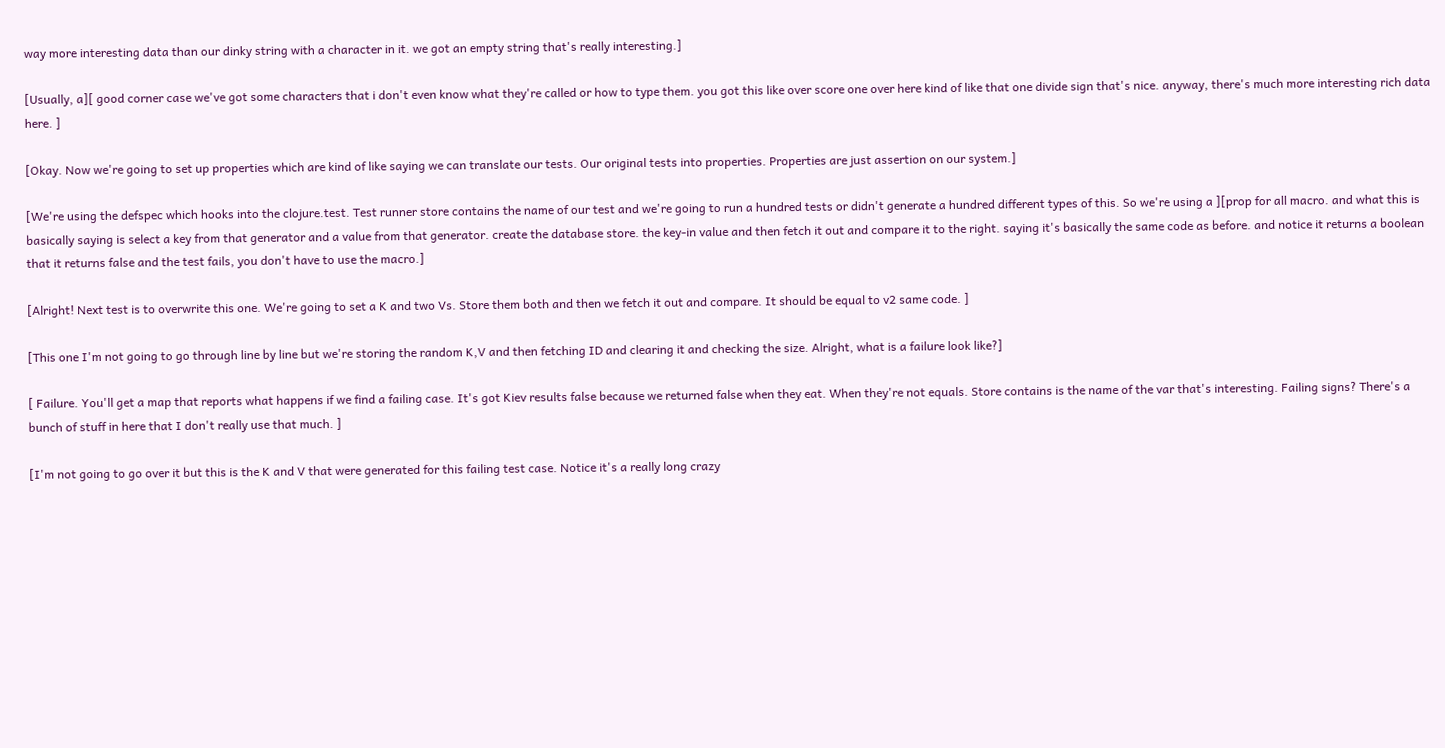way more interesting data than our dinky string with a character in it. we got an empty string that's really interesting.]

[Usually, a][ good corner case we've got some characters that i don't even know what they're called or how to type them. you got this like over score one over here kind of like that one divide sign that's nice. anyway, there's much more interesting rich data here. ]

[Okay. Now we're going to set up properties which are kind of like saying we can translate our tests. Our original tests into properties. Properties are just assertion on our system.]

[We're using the defspec which hooks into the clojure.test. Test runner store contains the name of our test and we're going to run a hundred tests or didn't generate a hundred different types of this. So we're using a ][prop for all macro. and what this is basically saying is select a key from that generator and a value from that generator. create the database store. the key-in value and then fetch it out and compare it to the right. saying it's basically the same code as before. and notice it returns a boolean that it returns false and the test fails, you don't have to use the macro.]

[Alright! Next test is to overwrite this one. We're going to set a K and two Vs. Store them both and then we fetch it out and compare. It should be equal to v2 same code. ]

[This one I'm not going to go through line by line but we're storing the random K,V and then fetching ID and clearing it and checking the size. Alright, what is a failure look like?]

[ Failure. You'll get a map that reports what happens if we find a failing case. It's got Kiev results false because we returned false when they eat. When they're not equals. Store contains is the name of the var that's interesting. Failing signs? There's a bunch of stuff in here that I don't really use that much. ]

[I'm not going to go over it but this is the K and V that were generated for this failing test case. Notice it's a really long crazy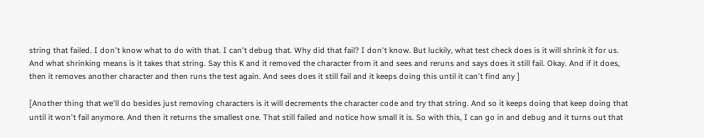string that failed. I don't know what to do with that. I can't debug that. Why did that fail? I don't know. But luckily, what test check does is it will shrink it for us. And what shrinking means is it takes that string. Say this K and it removed the character from it and sees and reruns and says does it still fail. Okay. And if it does, then it removes another character and then runs the test again. And sees does it still fail and it keeps doing this until it can't find any ]

[Another thing that we'll do besides just removing characters is it will decrements the character code and try that string. And so it keeps doing that keep doing that until it won't fail anymore. And then it returns the smallest one. That still failed and notice how small it is. So with this, I can go in and debug and it turns out that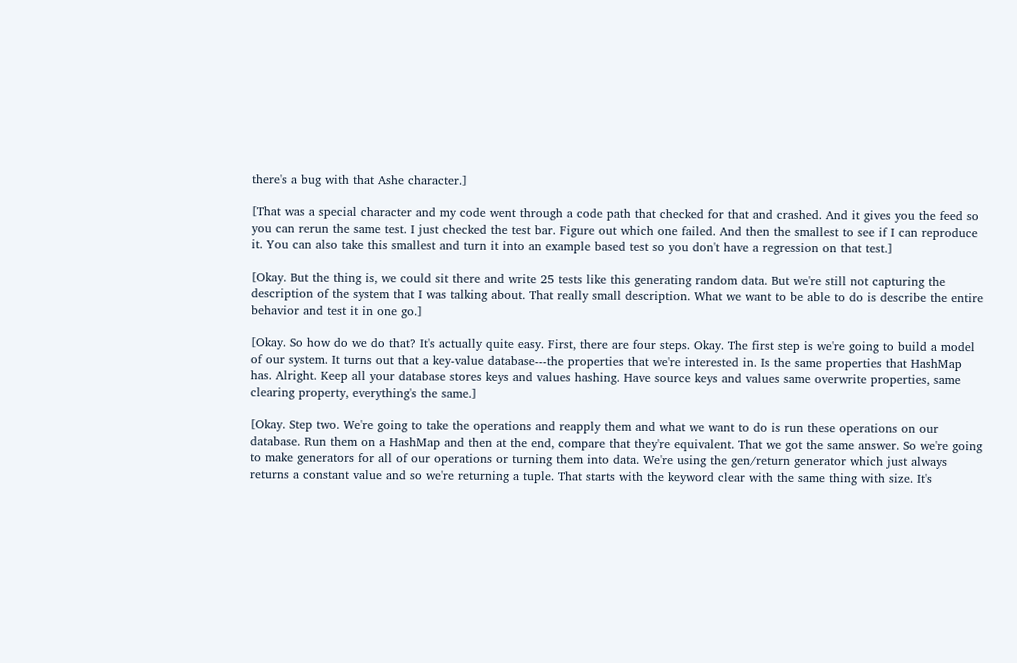there's a bug with that Ashe character.]

[That was a special character and my code went through a code path that checked for that and crashed. And it gives you the feed so you can rerun the same test. I just checked the test bar. Figure out which one failed. And then the smallest to see if I can reproduce it. You can also take this smallest and turn it into an example based test so you don't have a regression on that test.]

[Okay. But the thing is, we could sit there and write 25 tests like this generating random data. But we're still not capturing the description of the system that I was talking about. That really small description. What we want to be able to do is describe the entire behavior and test it in one go.]

[Okay. So how do we do that? It's actually quite easy. First, there are four steps. Okay. The first step is we're going to build a model of our system. It turns out that a key-value database---the properties that we're interested in. Is the same properties that HashMap has. Alright. Keep all your database stores keys and values hashing. Have source keys and values same overwrite properties, same clearing property, everything's the same.]

[Okay. Step two. We're going to take the operations and reapply them and what we want to do is run these operations on our database. Run them on a HashMap and then at the end, compare that they're equivalent. That we got the same answer. So we're going to make generators for all of our operations or turning them into data. We're using the gen/return generator which just always returns a constant value and so we're returning a tuple. That starts with the keyword clear with the same thing with size. It's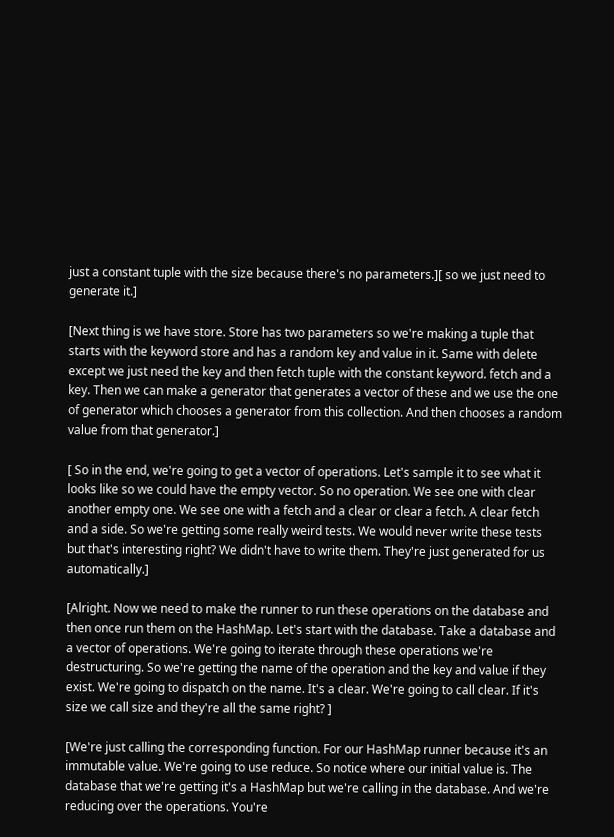just a constant tuple with the size because there's no parameters.][ so we just need to generate it.]

[Next thing is we have store. Store has two parameters so we're making a tuple that starts with the keyword store and has a random key and value in it. Same with delete except we just need the key and then fetch tuple with the constant keyword. fetch and a key. Then we can make a generator that generates a vector of these and we use the one of generator which chooses a generator from this collection. And then chooses a random value from that generator.]

[ So in the end, we're going to get a vector of operations. Let's sample it to see what it looks like so we could have the empty vector. So no operation. We see one with clear another empty one. We see one with a fetch and a clear or clear a fetch. A clear fetch and a side. So we're getting some really weird tests. We would never write these tests but that's interesting right? We didn't have to write them. They're just generated for us automatically.]

[Alright. Now we need to make the runner to run these operations on the database and then once run them on the HashMap. Let's start with the database. Take a database and a vector of operations. We're going to iterate through these operations we're destructuring. So we're getting the name of the operation and the key and value if they exist. We're going to dispatch on the name. It's a clear. We're going to call clear. If it's size we call size and they're all the same right? ]

[We're just calling the corresponding function. For our HashMap runner because it's an immutable value. We're going to use reduce. So notice where our initial value is. The database that we're getting it's a HashMap but we're calling in the database. And we're reducing over the operations. You're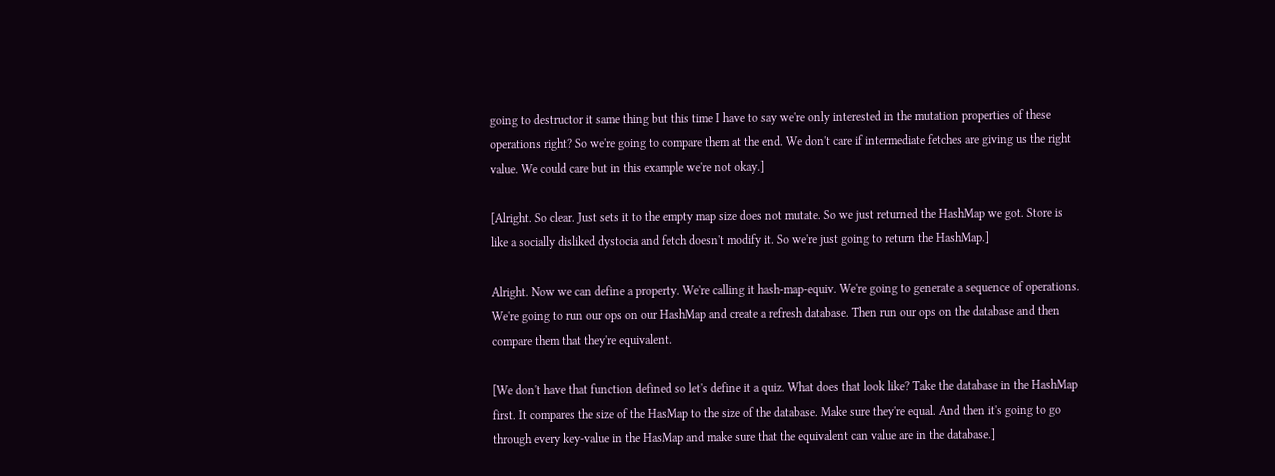going to destructor it same thing but this time I have to say we're only interested in the mutation properties of these operations right? So we're going to compare them at the end. We don't care if intermediate fetches are giving us the right value. We could care but in this example we're not okay.]

[Alright. So clear. Just sets it to the empty map size does not mutate. So we just returned the HashMap we got. Store is like a socially disliked dystocia and fetch doesn't modify it. So we're just going to return the HashMap.]

Alright. Now we can define a property. We're calling it hash-map-equiv. We're going to generate a sequence of operations. We're going to run our ops on our HashMap and create a refresh database. Then run our ops on the database and then compare them that they're equivalent.

[We don't have that function defined so let's define it a quiz. What does that look like? Take the database in the HashMap first. It compares the size of the HasMap to the size of the database. Make sure they're equal. And then it's going to go through every key-value in the HasMap and make sure that the equivalent can value are in the database.]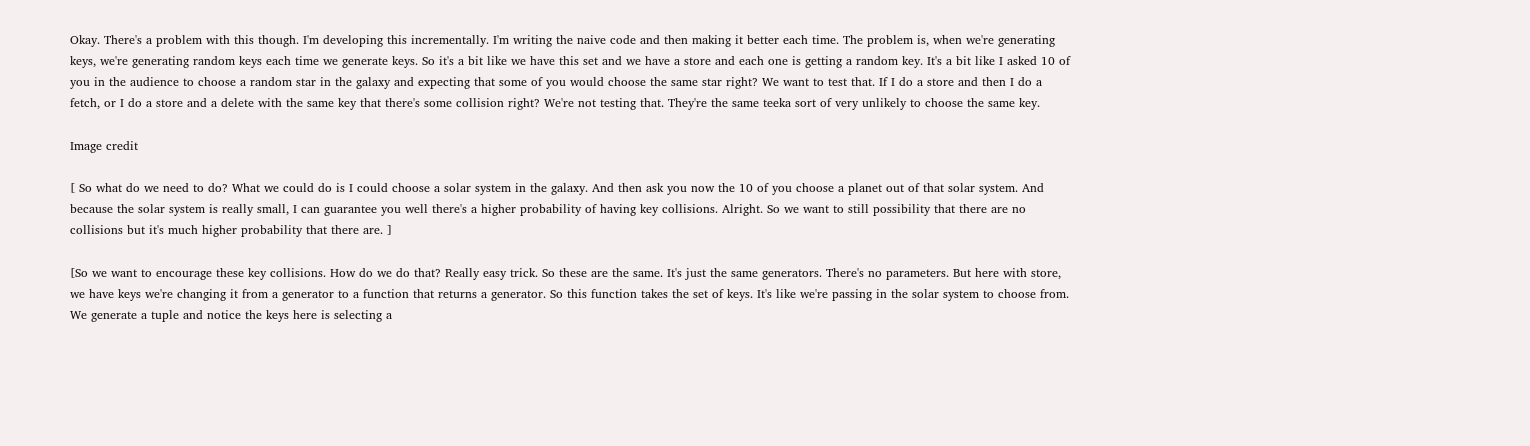Okay. There's a problem with this though. I'm developing this incrementally. I'm writing the naive code and then making it better each time. The problem is, when we're generating keys, we're generating random keys each time we generate keys. So it's a bit like we have this set and we have a store and each one is getting a random key. It's a bit like I asked 10 of you in the audience to choose a random star in the galaxy and expecting that some of you would choose the same star right? We want to test that. If I do a store and then I do a fetch, or I do a store and a delete with the same key that there's some collision right? We're not testing that. They're the same teeka sort of very unlikely to choose the same key.

Image credit

[ So what do we need to do? What we could do is I could choose a solar system in the galaxy. And then ask you now the 10 of you choose a planet out of that solar system. And because the solar system is really small, I can guarantee you well there's a higher probability of having key collisions. Alright. So we want to still possibility that there are no collisions but it's much higher probability that there are. ]

[So we want to encourage these key collisions. How do we do that? Really easy trick. So these are the same. It's just the same generators. There's no parameters. But here with store, we have keys we're changing it from a generator to a function that returns a generator. So this function takes the set of keys. It's like we're passing in the solar system to choose from. We generate a tuple and notice the keys here is selecting a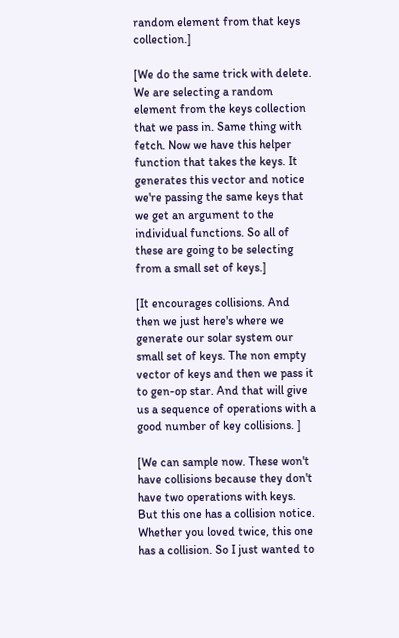random element from that keys collection.]

[We do the same trick with delete. We are selecting a random element from the keys collection that we pass in. Same thing with fetch. Now we have this helper function that takes the keys. It generates this vector and notice we're passing the same keys that we get an argument to the individual functions. So all of these are going to be selecting from a small set of keys.]

[It encourages collisions. And then we just here's where we generate our solar system our small set of keys. The non empty vector of keys and then we pass it to gen-op star. And that will give us a sequence of operations with a good number of key collisions. ]

[We can sample now. These won't have collisions because they don't have two operations with keys. But this one has a collision notice. Whether you loved twice, this one has a collision. So I just wanted to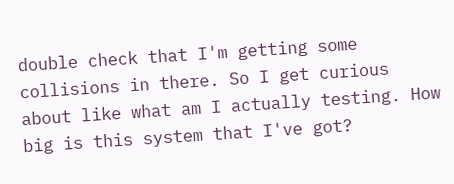double check that I'm getting some collisions in there. So I get curious about like what am I actually testing. How big is this system that I've got?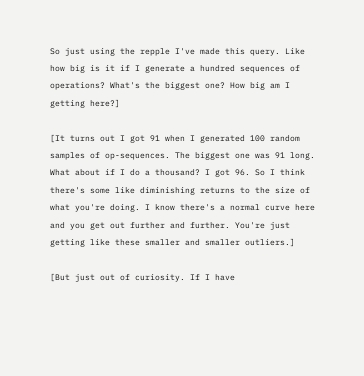So just using the repple I've made this query. Like how big is it if I generate a hundred sequences of operations? What's the biggest one? How big am I getting here?]

[It turns out I got 91 when I generated 100 random samples of op-sequences. The biggest one was 91 long. What about if I do a thousand? I got 96. So I think there's some like diminishing returns to the size of what you're doing. I know there's a normal curve here and you get out further and further. You're just getting like these smaller and smaller outliers.]

[But just out of curiosity. If I have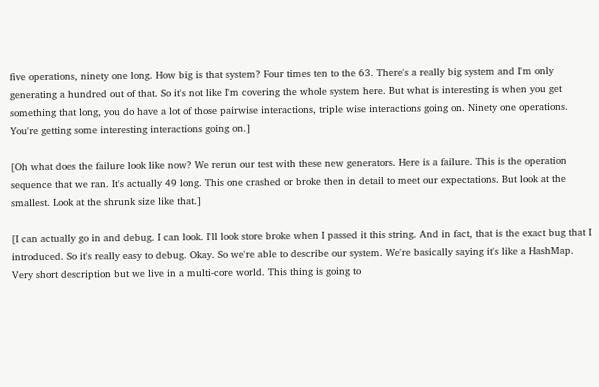five operations, ninety one long. How big is that system? Four times ten to the 63. There's a really big system and I'm only generating a hundred out of that. So it's not like I'm covering the whole system here. But what is interesting is when you get something that long, you do have a lot of those pairwise interactions, triple wise interactions going on. Ninety one operations. You're getting some interesting interactions going on.]

[Oh what does the failure look like now? We rerun our test with these new generators. Here is a failure. This is the operation sequence that we ran. It's actually 49 long. This one crashed or broke then in detail to meet our expectations. But look at the smallest. Look at the shrunk size like that.]

[I can actually go in and debug. I can look. I'll look store broke when I passed it this string. And in fact, that is the exact bug that I introduced. So it's really easy to debug. Okay. So we're able to describe our system. We're basically saying it's like a HashMap. Very short description but we live in a multi-core world. This thing is going to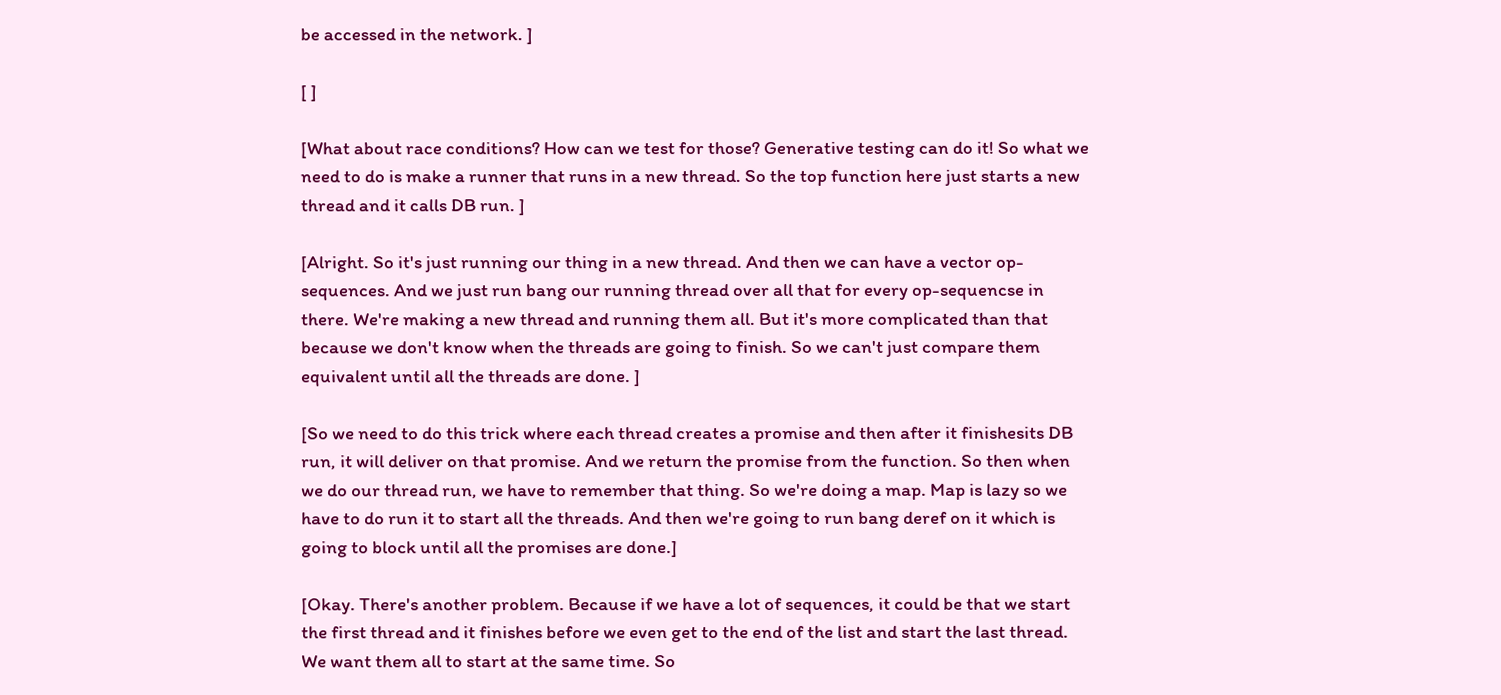be accessed in the network. ]

[ ]

[What about race conditions? How can we test for those? Generative testing can do it! So what we need to do is make a runner that runs in a new thread. So the top function here just starts a new thread and it calls DB run. ]

[Alright. So it's just running our thing in a new thread. And then we can have a vector op-sequences. And we just run bang our running thread over all that for every op-sequencse in there. We're making a new thread and running them all. But it's more complicated than that because we don't know when the threads are going to finish. So we can't just compare them equivalent until all the threads are done. ]

[So we need to do this trick where each thread creates a promise and then after it finishesits DB run, it will deliver on that promise. And we return the promise from the function. So then when we do our thread run, we have to remember that thing. So we're doing a map. Map is lazy so we have to do run it to start all the threads. And then we're going to run bang deref on it which is going to block until all the promises are done.]

[Okay. There's another problem. Because if we have a lot of sequences, it could be that we start the first thread and it finishes before we even get to the end of the list and start the last thread. We want them all to start at the same time. So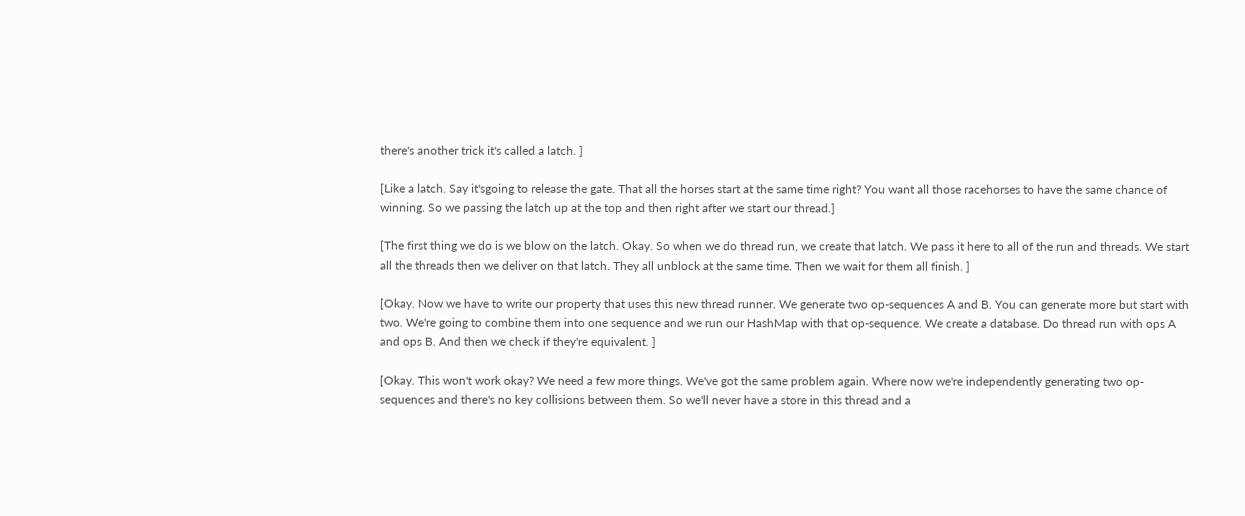there's another trick it's called a latch. ]

[Like a latch. Say it'sgoing to release the gate. That all the horses start at the same time right? You want all those racehorses to have the same chance of winning. So we passing the latch up at the top and then right after we start our thread.]

[The first thing we do is we blow on the latch. Okay. So when we do thread run, we create that latch. We pass it here to all of the run and threads. We start all the threads then we deliver on that latch. They all unblock at the same time. Then we wait for them all finish. ]

[Okay. Now we have to write our property that uses this new thread runner. We generate two op-sequences A and B. You can generate more but start with two. We're going to combine them into one sequence and we run our HashMap with that op-sequence. We create a database. Do thread run with ops A and ops B. And then we check if they're equivalent. ]

[Okay. This won't work okay? We need a few more things. We've got the same problem again. Where now we're independently generating two op-sequences and there's no key collisions between them. So we'll never have a store in this thread and a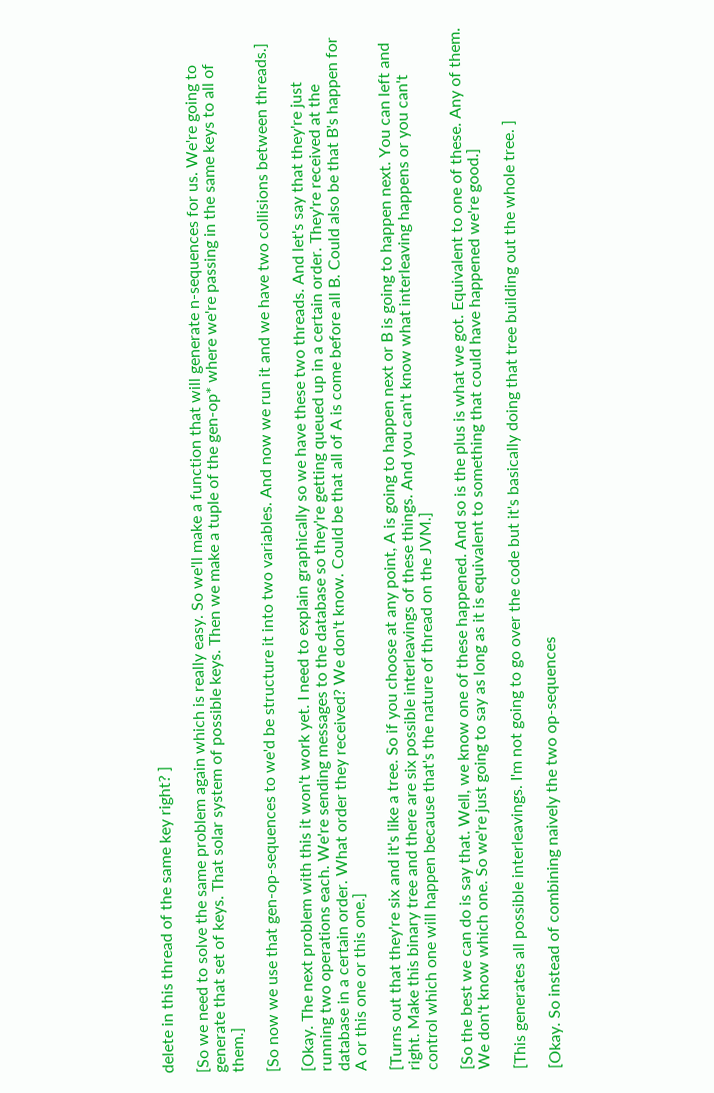delete in this thread of the same key right? ]

[So we need to solve the same problem again which is really easy. So we'll make a function that will generate n-sequences for us. We're going to generate that set of keys. That solar system of possible keys. Then we make a tuple of the gen-op* where we're passing in the same keys to all of them.]

[So now we use that gen-op-sequences to we'd be structure it into two variables. And now we run it and we have two collisions between threads.]

[Okay. The next problem with this it won't work yet. I need to explain graphically so we have these two threads. And let's say that they're just running two operations each. We're sending messages to the database so they're getting queued up in a certain order. They're received at the database in a certain order. What order they received? We don't know. Could be that all of A is come before all B. Could also be that B's happen for A or this one or this one.]

[Turns out that they're six and it's like a tree. So if you choose at any point, A is going to happen next or B is going to happen next. You can left and right. Make this binary tree and there are six possible interleavings of these things. And you can't know what interleaving happens or you can't control which one will happen because that's the nature of thread on the JVM.]

[So the best we can do is say that. Well, we know one of these happened. And so is the plus is what we got. Equivalent to one of these. Any of them. We don't know which one. So we're just going to say as long as it is equivalent to something that could have happened we're good.]

[This generates all possible interleavings. I'm not going to go over the code but it's basically doing that tree building out the whole tree. ]

[Okay. So instead of combining naively the two op-sequences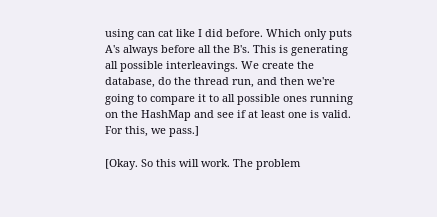using can cat like I did before. Which only puts A's always before all the B's. This is generating all possible interleavings. We create the database, do the thread run, and then we're going to compare it to all possible ones running on the HashMap and see if at least one is valid. For this, we pass.]

[Okay. So this will work. The problem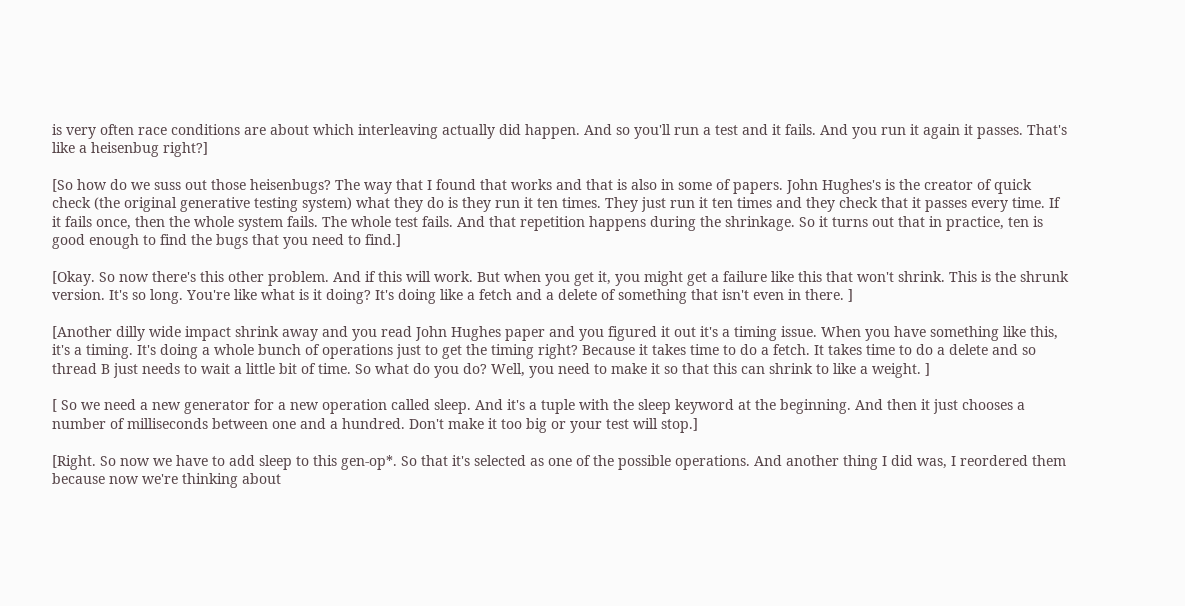is very often race conditions are about which interleaving actually did happen. And so you'll run a test and it fails. And you run it again it passes. That's like a heisenbug right?]

[So how do we suss out those heisenbugs? The way that I found that works and that is also in some of papers. John Hughes's is the creator of quick check (the original generative testing system) what they do is they run it ten times. They just run it ten times and they check that it passes every time. If it fails once, then the whole system fails. The whole test fails. And that repetition happens during the shrinkage. So it turns out that in practice, ten is good enough to find the bugs that you need to find.]

[Okay. So now there's this other problem. And if this will work. But when you get it, you might get a failure like this that won't shrink. This is the shrunk version. It's so long. You're like what is it doing? It's doing like a fetch and a delete of something that isn't even in there. ]

[Another dilly wide impact shrink away and you read John Hughes paper and you figured it out it's a timing issue. When you have something like this, it's a timing. It's doing a whole bunch of operations just to get the timing right? Because it takes time to do a fetch. It takes time to do a delete and so thread B just needs to wait a little bit of time. So what do you do? Well, you need to make it so that this can shrink to like a weight. ]

[ So we need a new generator for a new operation called sleep. And it's a tuple with the sleep keyword at the beginning. And then it just chooses a number of milliseconds between one and a hundred. Don't make it too big or your test will stop.]

[Right. So now we have to add sleep to this gen-op*. So that it's selected as one of the possible operations. And another thing I did was, I reordered them because now we're thinking about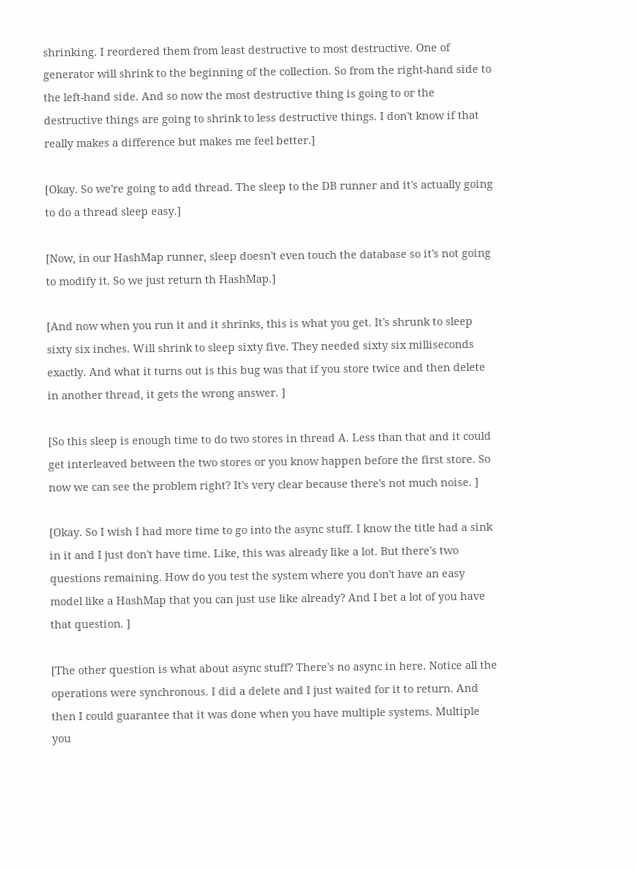shrinking. I reordered them from least destructive to most destructive. One of generator will shrink to the beginning of the collection. So from the right-hand side to the left-hand side. And so now the most destructive thing is going to or the destructive things are going to shrink to less destructive things. I don't know if that really makes a difference but makes me feel better.]

[Okay. So we're going to add thread. The sleep to the DB runner and it's actually going to do a thread sleep easy.]

[Now, in our HashMap runner, sleep doesn't even touch the database so it's not going to modify it. So we just return th HashMap.]

[And now when you run it and it shrinks, this is what you get. It's shrunk to sleep sixty six inches. Will shrink to sleep sixty five. They needed sixty six milliseconds exactly. And what it turns out is this bug was that if you store twice and then delete in another thread, it gets the wrong answer. ]

[So this sleep is enough time to do two stores in thread A. Less than that and it could get interleaved between the two stores or you know happen before the first store. So now we can see the problem right? It's very clear because there's not much noise. ]

[Okay. So I wish I had more time to go into the async stuff. I know the title had a sink in it and I just don't have time. Like, this was already like a lot. But there's two questions remaining. How do you test the system where you don't have an easy model like a HashMap that you can just use like already? And I bet a lot of you have that question. ]

[The other question is what about async stuff? There's no async in here. Notice all the operations were synchronous. I did a delete and I just waited for it to return. And then I could guarantee that it was done when you have multiple systems. Multiple you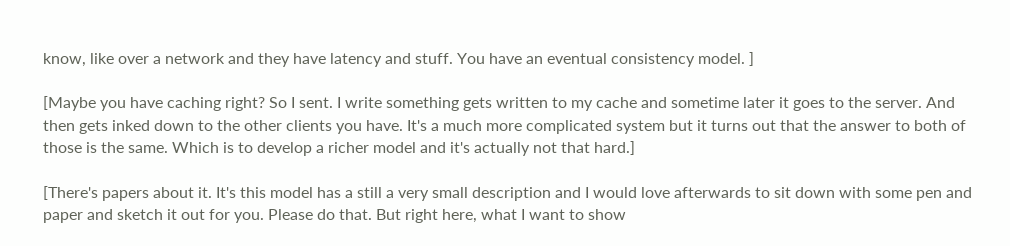know, like over a network and they have latency and stuff. You have an eventual consistency model. ]

[Maybe you have caching right? So I sent. I write something gets written to my cache and sometime later it goes to the server. And then gets inked down to the other clients you have. It's a much more complicated system but it turns out that the answer to both of those is the same. Which is to develop a richer model and it's actually not that hard.]

[There's papers about it. It's this model has a still a very small description and I would love afterwards to sit down with some pen and paper and sketch it out for you. Please do that. But right here, what I want to show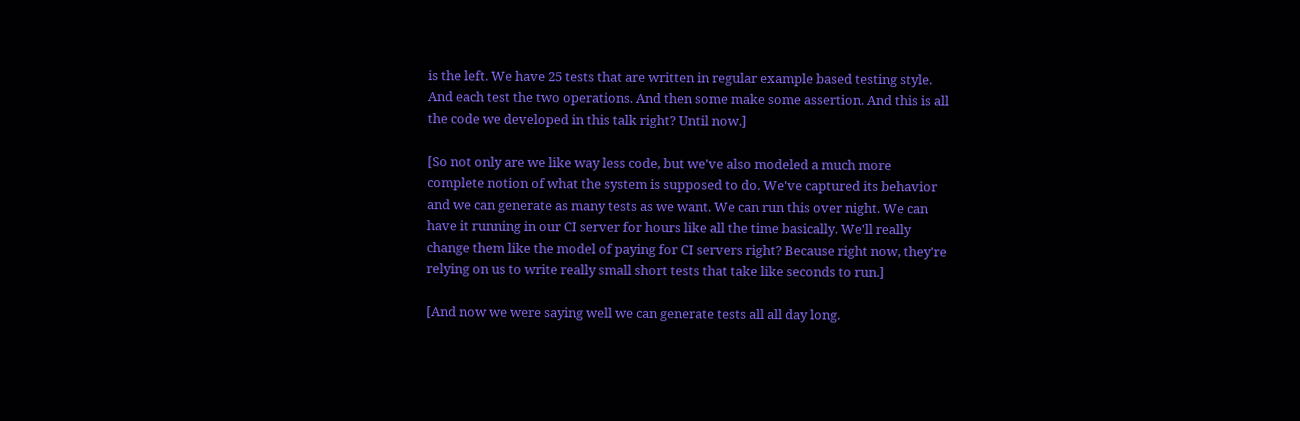is the left. We have 25 tests that are written in regular example based testing style. And each test the two operations. And then some make some assertion. And this is all the code we developed in this talk right? Until now.]

[So not only are we like way less code, but we've also modeled a much more complete notion of what the system is supposed to do. We've captured its behavior and we can generate as many tests as we want. We can run this over night. We can have it running in our CI server for hours like all the time basically. We'll really change them like the model of paying for CI servers right? Because right now, they're relying on us to write really small short tests that take like seconds to run.]

[And now we were saying well we can generate tests all all day long.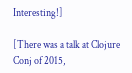Interesting!]

[There was a talk at Clojure Conj of 2015,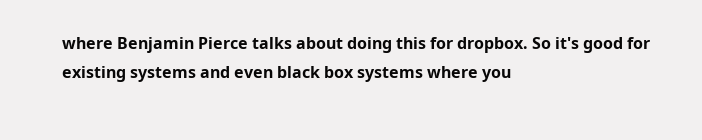where Benjamin Pierce talks about doing this for dropbox. So it's good for existing systems and even black box systems where you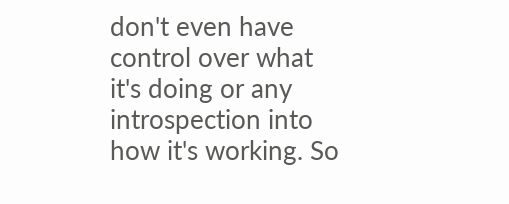don't even have control over what it's doing or any introspection into how it's working. So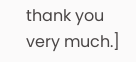thank you very much.]